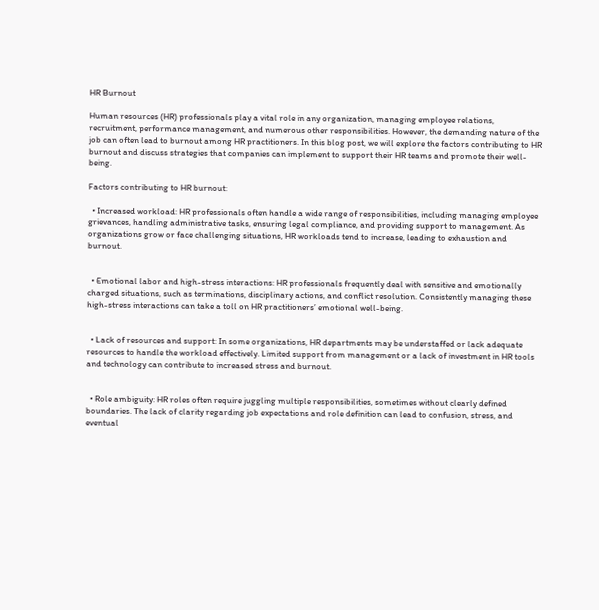HR Burnout

Human resources (HR) professionals play a vital role in any organization, managing employee relations, recruitment, performance management, and numerous other responsibilities. However, the demanding nature of the job can often lead to burnout among HR practitioners. In this blog post, we will explore the factors contributing to HR burnout and discuss strategies that companies can implement to support their HR teams and promote their well-being.

Factors contributing to HR burnout:

  • Increased workload: HR professionals often handle a wide range of responsibilities, including managing employee grievances, handling administrative tasks, ensuring legal compliance, and providing support to management. As organizations grow or face challenging situations, HR workloads tend to increase, leading to exhaustion and burnout.


  • Emotional labor and high-stress interactions: HR professionals frequently deal with sensitive and emotionally charged situations, such as terminations, disciplinary actions, and conflict resolution. Consistently managing these high-stress interactions can take a toll on HR practitioners’ emotional well-being.


  • Lack of resources and support: In some organizations, HR departments may be understaffed or lack adequate resources to handle the workload effectively. Limited support from management or a lack of investment in HR tools and technology can contribute to increased stress and burnout.


  • Role ambiguity: HR roles often require juggling multiple responsibilities, sometimes without clearly defined boundaries. The lack of clarity regarding job expectations and role definition can lead to confusion, stress, and eventual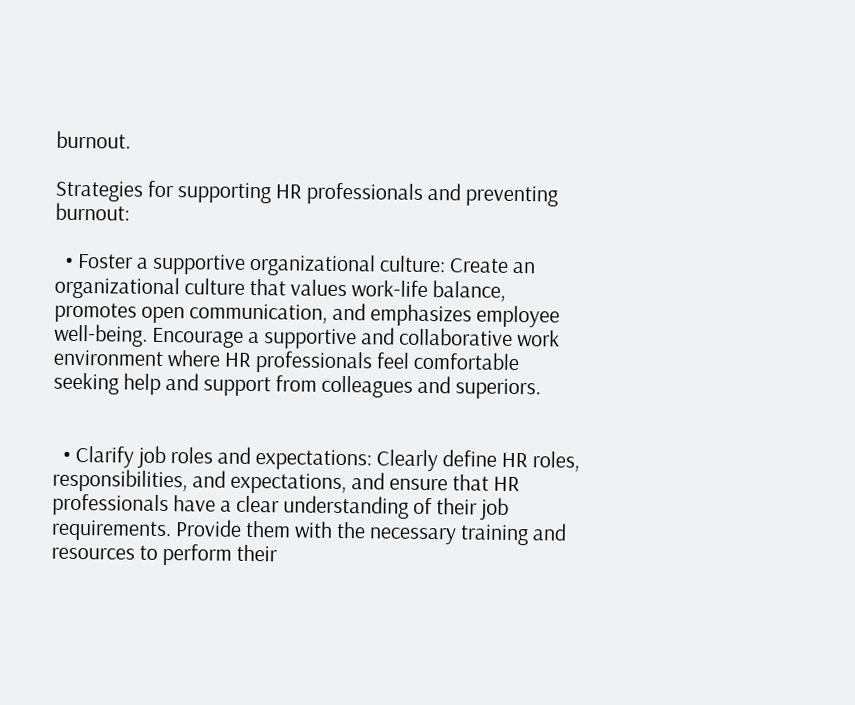burnout.

Strategies for supporting HR professionals and preventing burnout:

  • Foster a supportive organizational culture: Create an organizational culture that values work-life balance, promotes open communication, and emphasizes employee well-being. Encourage a supportive and collaborative work environment where HR professionals feel comfortable seeking help and support from colleagues and superiors.


  • Clarify job roles and expectations: Clearly define HR roles, responsibilities, and expectations, and ensure that HR professionals have a clear understanding of their job requirements. Provide them with the necessary training and resources to perform their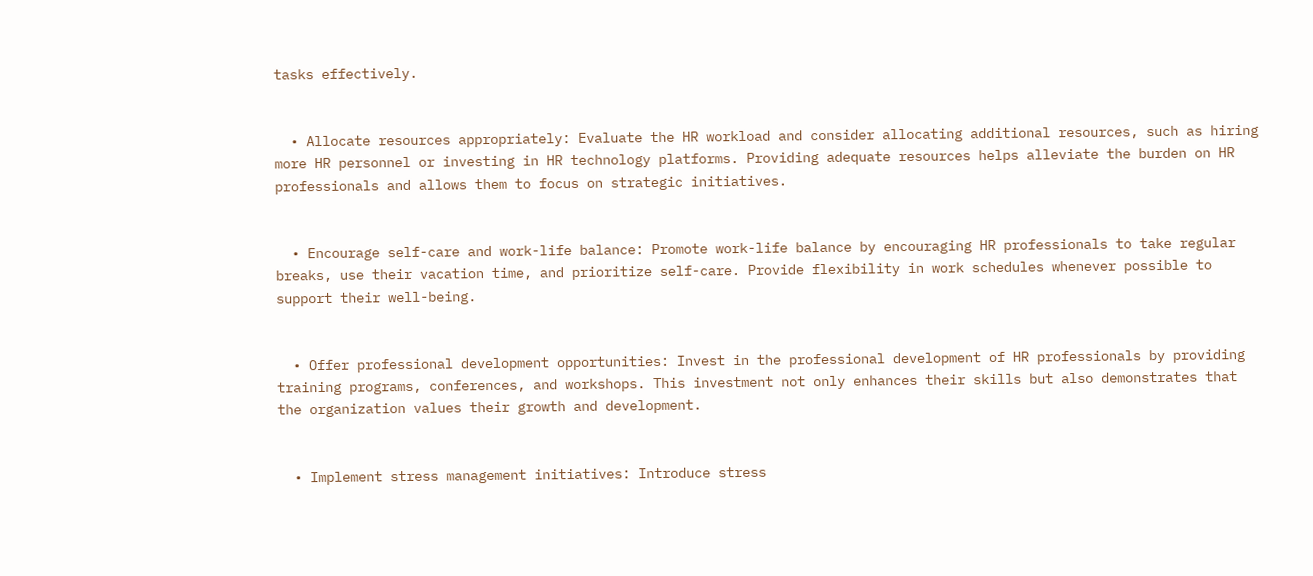tasks effectively.


  • Allocate resources appropriately: Evaluate the HR workload and consider allocating additional resources, such as hiring more HR personnel or investing in HR technology platforms. Providing adequate resources helps alleviate the burden on HR professionals and allows them to focus on strategic initiatives.


  • Encourage self-care and work-life balance: Promote work-life balance by encouraging HR professionals to take regular breaks, use their vacation time, and prioritize self-care. Provide flexibility in work schedules whenever possible to support their well-being.


  • Offer professional development opportunities: Invest in the professional development of HR professionals by providing training programs, conferences, and workshops. This investment not only enhances their skills but also demonstrates that the organization values their growth and development.


  • Implement stress management initiatives: Introduce stress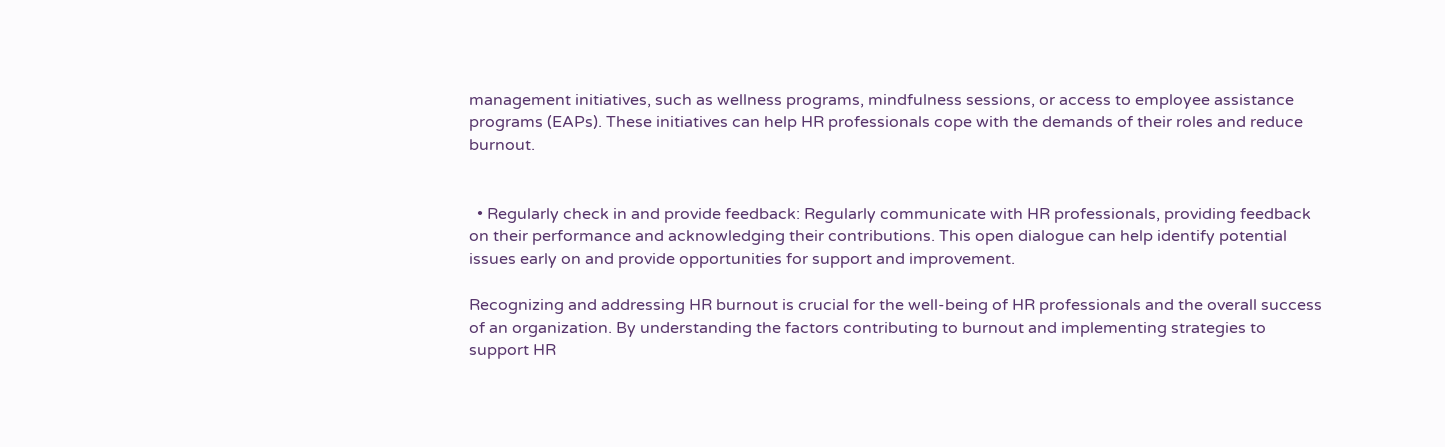management initiatives, such as wellness programs, mindfulness sessions, or access to employee assistance programs (EAPs). These initiatives can help HR professionals cope with the demands of their roles and reduce burnout.


  • Regularly check in and provide feedback: Regularly communicate with HR professionals, providing feedback on their performance and acknowledging their contributions. This open dialogue can help identify potential issues early on and provide opportunities for support and improvement.

Recognizing and addressing HR burnout is crucial for the well-being of HR professionals and the overall success of an organization. By understanding the factors contributing to burnout and implementing strategies to support HR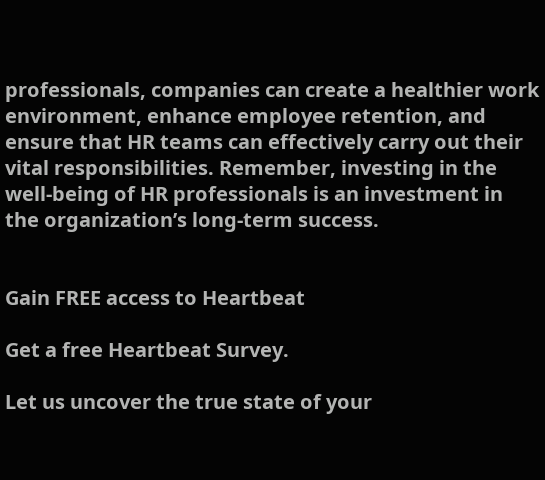professionals, companies can create a healthier work environment, enhance employee retention, and ensure that HR teams can effectively carry out their vital responsibilities. Remember, investing in the well-being of HR professionals is an investment in the organization’s long-term success.


Gain FREE access to Heartbeat

Get a free Heartbeat Survey.

Let us uncover the true state of your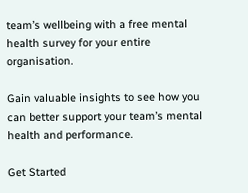team’s wellbeing with a free mental health survey for your entire organisation.

Gain valuable insights to see how you can better support your team’s mental health and performance.

Get Started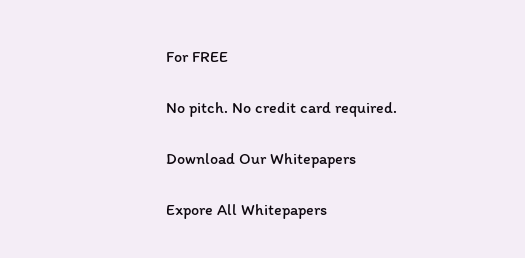For FREE

No pitch. No credit card required.

Download Our Whitepapers

Expore All Whitepapers